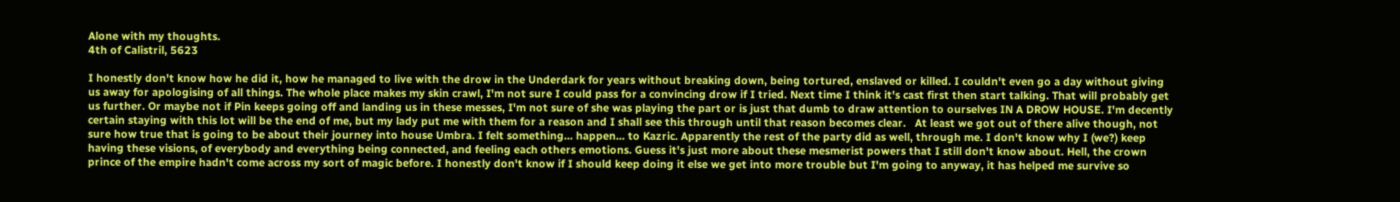Alone with my thoughts.
4th of Calistril, 5623

I honestly don't know how he did it, how he managed to live with the drow in the Underdark for years without breaking down, being tortured, enslaved or killed. I couldn't even go a day without giving us away for apologising of all things. The whole place makes my skin crawl, I'm not sure I could pass for a convincing drow if I tried. Next time I think it's cast first then start talking. That will probably get us further. Or maybe not if Pin keeps going off and landing us in these messes, I'm not sure of she was playing the part or is just that dumb to draw attention to ourselves IN A DROW HOUSE. I'm decently certain staying with this lot will be the end of me, but my lady put me with them for a reason and I shall see this through until that reason becomes clear.   At least we got out of there alive though, not sure how true that is going to be about their journey into house Umbra. I felt something... happen... to Kazric. Apparently the rest of the party did as well, through me. I don't know why I (we?) keep having these visions, of everybody and everything being connected, and feeling each others emotions. Guess it's just more about these mesmerist powers that I still don't know about. Hell, the crown prince of the empire hadn't come across my sort of magic before. I honestly don't know if I should keep doing it else we get into more trouble but I'm going to anyway, it has helped me survive so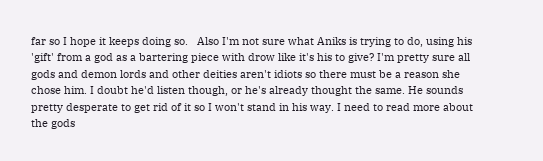far so I hope it keeps doing so.   Also I'm not sure what Aniks is trying to do, using his 'gift' from a god as a bartering piece with drow like it's his to give? I'm pretty sure all gods and demon lords and other deities aren't idiots so there must be a reason she chose him. I doubt he'd listen though, or he's already thought the same. He sounds pretty desperate to get rid of it so I won't stand in his way. I need to read more about the gods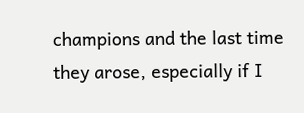champions and the last time they arose, especially if I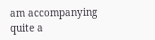am accompanying quite a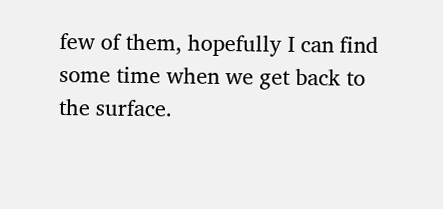few of them, hopefully I can find some time when we get back to the surface.